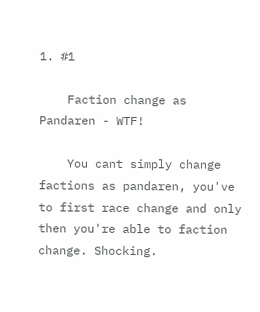1. #1

    Faction change as Pandaren - WTF!

    You cant simply change factions as pandaren, you've to first race change and only then you're able to faction change. Shocking.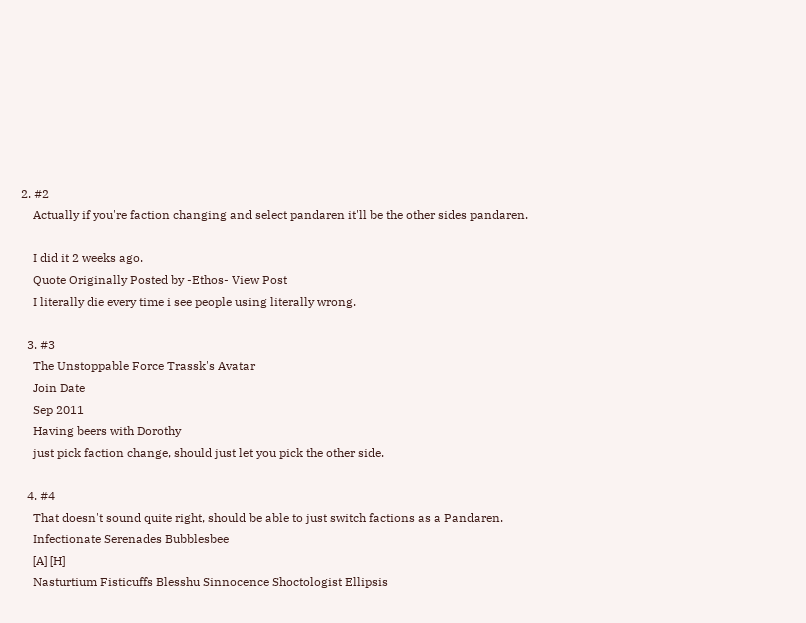2. #2
    Actually if you're faction changing and select pandaren it'll be the other sides pandaren.

    I did it 2 weeks ago.
    Quote Originally Posted by -Ethos- View Post
    I literally die every time i see people using literally wrong.

  3. #3
    The Unstoppable Force Trassk's Avatar
    Join Date
    Sep 2011
    Having beers with Dorothy
    just pick faction change, should just let you pick the other side.

  4. #4
    That doesn't sound quite right, should be able to just switch factions as a Pandaren.
    Infectionate Serenades Bubblesbee
    [A] [H]
    Nasturtium Fisticuffs Blesshu Sinnocence Shoctologist Ellipsis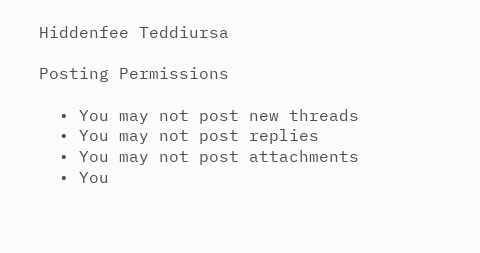Hiddenfee Teddiursa

Posting Permissions

  • You may not post new threads
  • You may not post replies
  • You may not post attachments
  • You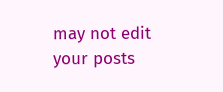may not edit your posts